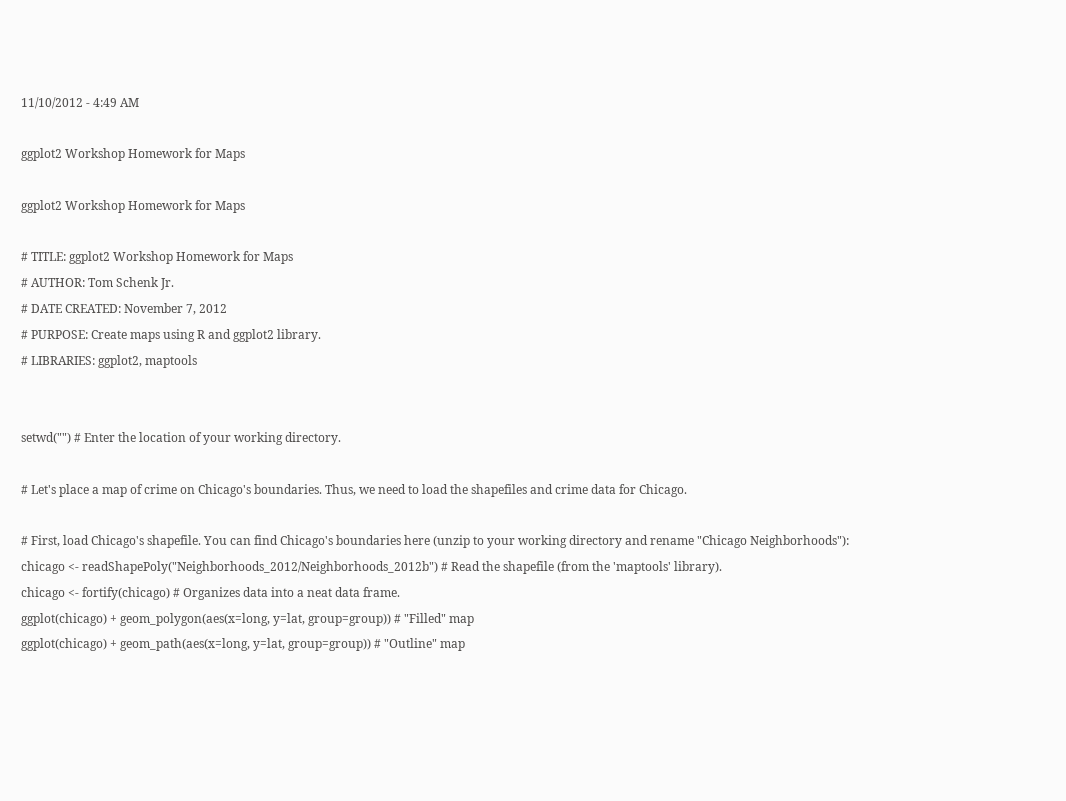11/10/2012 - 4:49 AM

ggplot2 Workshop Homework for Maps

ggplot2 Workshop Homework for Maps

# TITLE: ggplot2 Workshop Homework for Maps
# AUTHOR: Tom Schenk Jr.
# DATE CREATED: November 7, 2012
# PURPOSE: Create maps using R and ggplot2 library.
# LIBRARIES: ggplot2, maptools


setwd("") # Enter the location of your working directory.

# Let's place a map of crime on Chicago's boundaries. Thus, we need to load the shapefiles and crime data for Chicago.

# First, load Chicago's shapefile. You can find Chicago's boundaries here (unzip to your working directory and rename "Chicago Neighborhoods"):
chicago <- readShapePoly("Neighborhoods_2012/Neighborhoods_2012b") # Read the shapefile (from the 'maptools' library).
chicago <- fortify(chicago) # Organizes data into a neat data frame.
ggplot(chicago) + geom_polygon(aes(x=long, y=lat, group=group)) # "Filled" map
ggplot(chicago) + geom_path(aes(x=long, y=lat, group=group)) # "Outline" map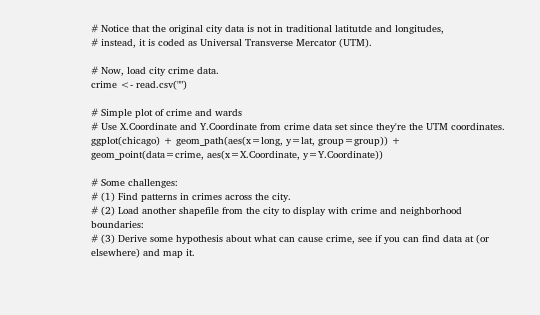# Notice that the original city data is not in traditional latitutde and longitudes,
# instead, it is coded as Universal Transverse Mercator (UTM).

# Now, load city crime data.
crime <- read.csv("")

# Simple plot of crime and wards
# Use X.Coordinate and Y.Coordinate from crime data set since they're the UTM coordinates.
ggplot(chicago) + geom_path(aes(x=long, y=lat, group=group)) + geom_point(data=crime, aes(x=X.Coordinate, y=Y.Coordinate))

# Some challenges:
# (1) Find patterns in crimes across the city.
# (2) Load another shapefile from the city to display with crime and neighborhood boundaries:
# (3) Derive some hypothesis about what can cause crime, see if you can find data at (or elsewhere) and map it.